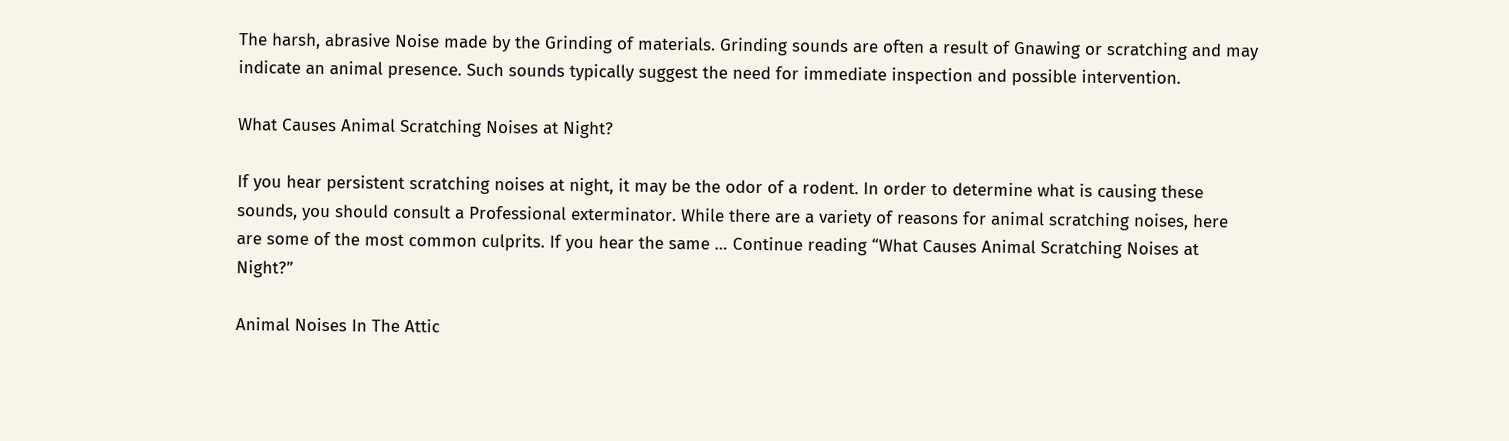The harsh, abrasive Noise made by the Grinding of materials. Grinding sounds are often a result of Gnawing or scratching and may indicate an animal presence. Such sounds typically suggest the need for immediate inspection and possible intervention.

What Causes Animal Scratching Noises at Night?

If you hear persistent scratching noises at night, it may be the odor of a rodent. In order to determine what is causing these sounds, you should consult a Professional exterminator. While there are a variety of reasons for animal scratching noises, here are some of the most common culprits. If you hear the same … Continue reading “What Causes Animal Scratching Noises at Night?”

Animal Noises In The Attic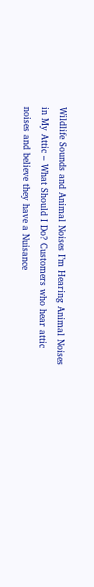Wildlife Sounds and Animal Noises I’m Hearing Animal Noises in My Attic – What Should I Do? Customers who hear attic noises and believe they have a Nuisance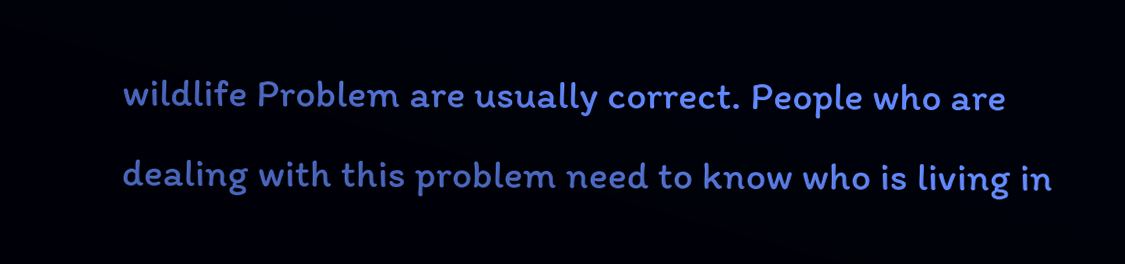wildlife Problem are usually correct. People who are dealing with this problem need to know who is living in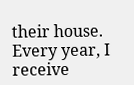their house. Every year, I receive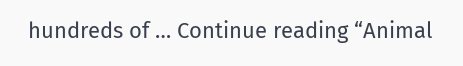hundreds of … Continue reading “Animal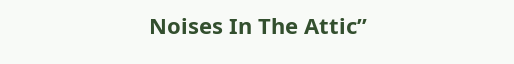Noises In The Attic”